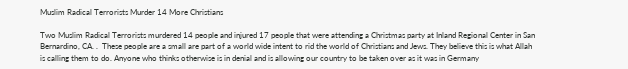Muslim Radical Terrorists Murder 14 More Christians

Two Muslim Radical Terrorists murdered 14 people and injured 17 people that were attending a Christmas party at Inland Regional Center in San Bernardino, CA. .  These people are a small are part of a world wide intent to rid the world of Christians and Jews. They believe this is what Allah is calling them to do. Anyone who thinks otherwise is in denial and is allowing our country to be taken over as it was in Germany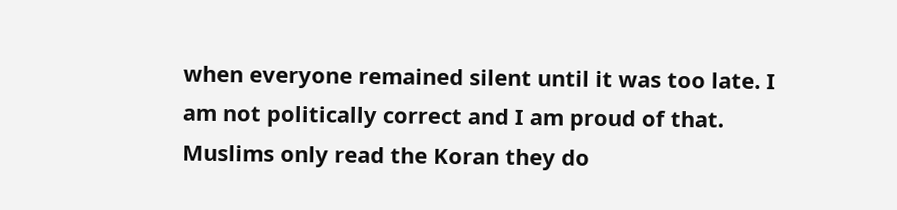when everyone remained silent until it was too late. I am not politically correct and I am proud of that. Muslims only read the Koran they do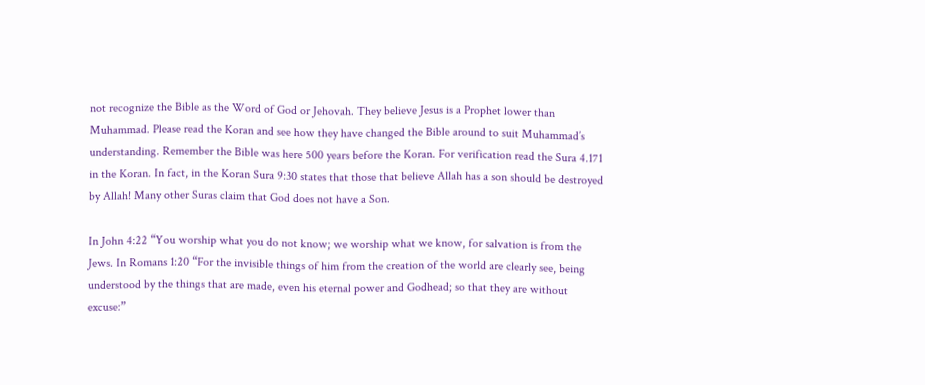not recognize the Bible as the Word of God or Jehovah. They believe Jesus is a Prophet lower than Muhammad. Please read the Koran and see how they have changed the Bible around to suit Muhammad’s understanding. Remember the Bible was here 500 years before the Koran. For verification read the Sura 4.171 in the Koran. In fact, in the Koran Sura 9:30 states that those that believe Allah has a son should be destroyed by Allah! Many other Suras claim that God does not have a Son.

In John 4:22 “You worship what you do not know; we worship what we know, for salvation is from the Jews. In Romans 1:20 “For the invisible things of him from the creation of the world are clearly see, being understood by the things that are made, even his eternal power and Godhead; so that they are without excuse:”